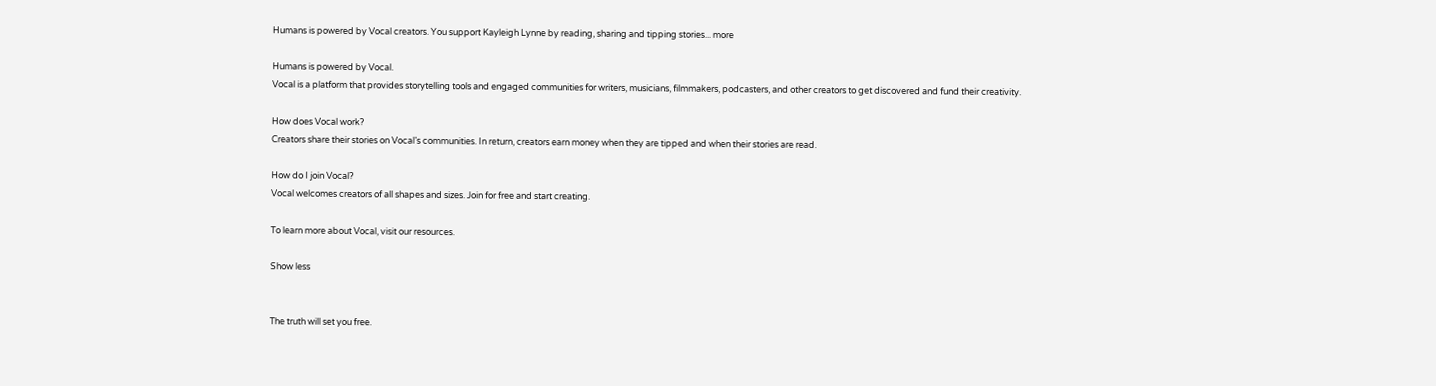Humans is powered by Vocal creators. You support Kayleigh Lynne by reading, sharing and tipping stories... more

Humans is powered by Vocal.
Vocal is a platform that provides storytelling tools and engaged communities for writers, musicians, filmmakers, podcasters, and other creators to get discovered and fund their creativity.

How does Vocal work?
Creators share their stories on Vocal’s communities. In return, creators earn money when they are tipped and when their stories are read.

How do I join Vocal?
Vocal welcomes creators of all shapes and sizes. Join for free and start creating.

To learn more about Vocal, visit our resources.

Show less


The truth will set you free.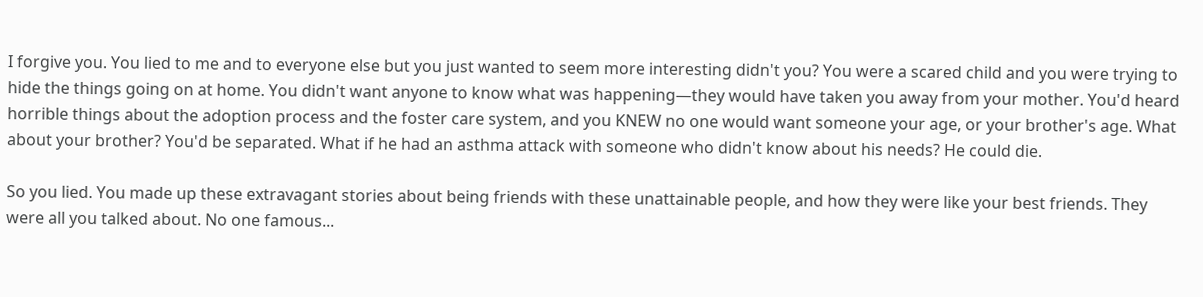I forgive you. You lied to me and to everyone else but you just wanted to seem more interesting didn't you? You were a scared child and you were trying to hide the things going on at home. You didn't want anyone to know what was happening—they would have taken you away from your mother. You'd heard horrible things about the adoption process and the foster care system, and you KNEW no one would want someone your age, or your brother's age. What about your brother? You'd be separated. What if he had an asthma attack with someone who didn't know about his needs? He could die.

So you lied. You made up these extravagant stories about being friends with these unattainable people, and how they were like your best friends. They were all you talked about. No one famous...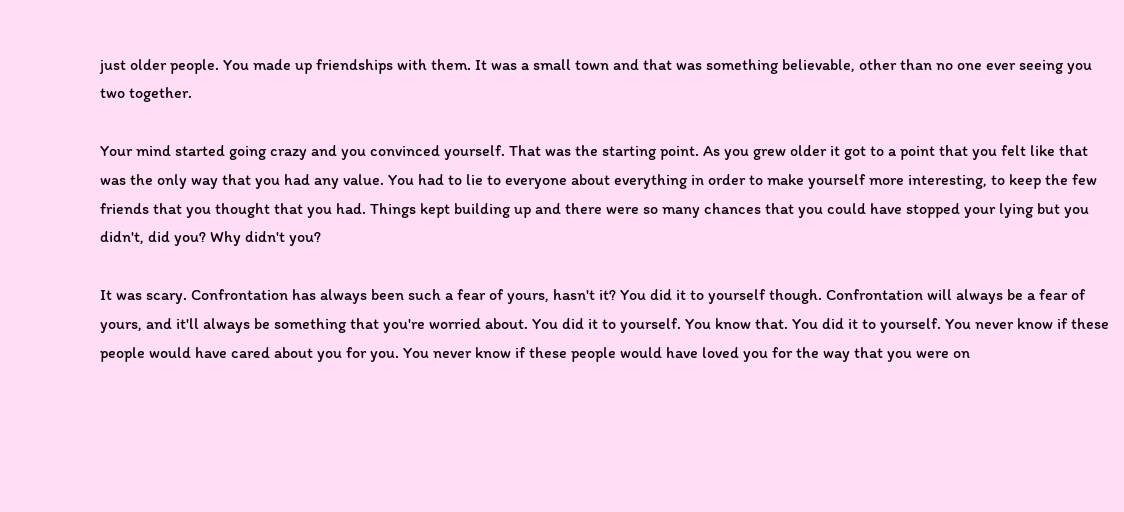just older people. You made up friendships with them. It was a small town and that was something believable, other than no one ever seeing you two together.

Your mind started going crazy and you convinced yourself. That was the starting point. As you grew older it got to a point that you felt like that was the only way that you had any value. You had to lie to everyone about everything in order to make yourself more interesting, to keep the few friends that you thought that you had. Things kept building up and there were so many chances that you could have stopped your lying but you didn't, did you? Why didn't you?

It was scary. Confrontation has always been such a fear of yours, hasn't it? You did it to yourself though. Confrontation will always be a fear of yours, and it'll always be something that you're worried about. You did it to yourself. You know that. You did it to yourself. You never know if these people would have cared about you for you. You never know if these people would have loved you for the way that you were on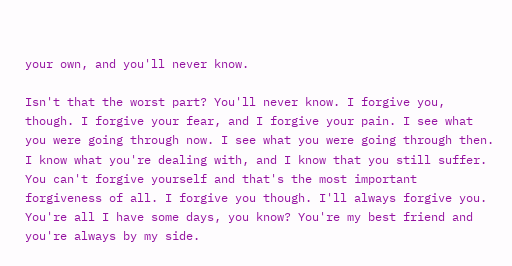your own, and you'll never know.

Isn't that the worst part? You'll never know. I forgive you, though. I forgive your fear, and I forgive your pain. I see what you were going through now. I see what you were going through then. I know what you're dealing with, and I know that you still suffer. You can't forgive yourself and that's the most important forgiveness of all. I forgive you though. I'll always forgive you. You're all I have some days, you know? You're my best friend and you're always by my side.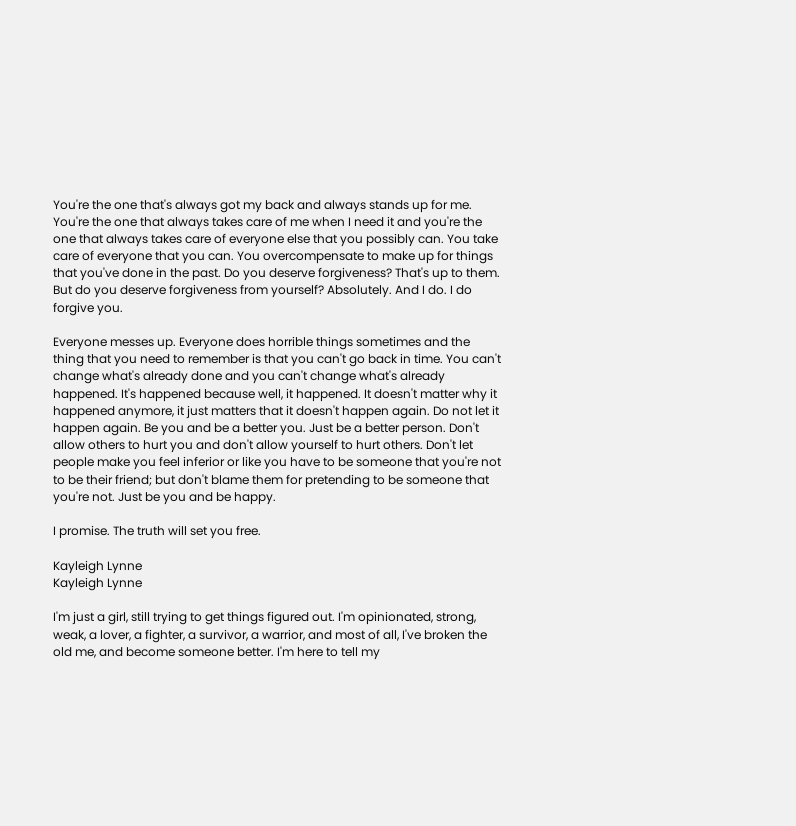You're the one that's always got my back and always stands up for me. You're the one that always takes care of me when I need it and you're the one that always takes care of everyone else that you possibly can. You take care of everyone that you can. You overcompensate to make up for things that you've done in the past. Do you deserve forgiveness? That's up to them. But do you deserve forgiveness from yourself? Absolutely. And I do. I do forgive you.

Everyone messes up. Everyone does horrible things sometimes and the thing that you need to remember is that you can't go back in time. You can't change what's already done and you can't change what's already happened. It's happened because well, it happened. It doesn't matter why it happened anymore, it just matters that it doesn't happen again. Do not let it happen again. Be you and be a better you. Just be a better person. Don't allow others to hurt you and don't allow yourself to hurt others. Don't let people make you feel inferior or like you have to be someone that you're not to be their friend; but don't blame them for pretending to be someone that you're not. Just be you and be happy.

I promise. The truth will set you free.

Kayleigh Lynne
Kayleigh Lynne

I'm just a girl, still trying to get things figured out. I'm opinionated, strong, weak, a lover, a fighter, a survivor, a warrior, and most of all, I've broken the old me, and become someone better. I'm here to tell my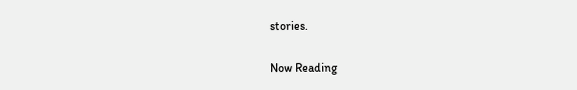stories.

Now Reading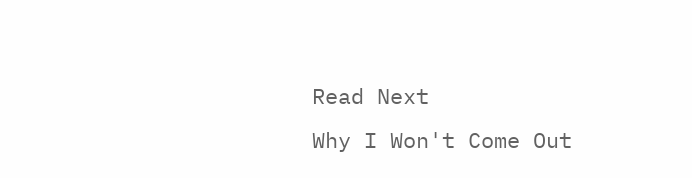Read Next
Why I Won't Come Out